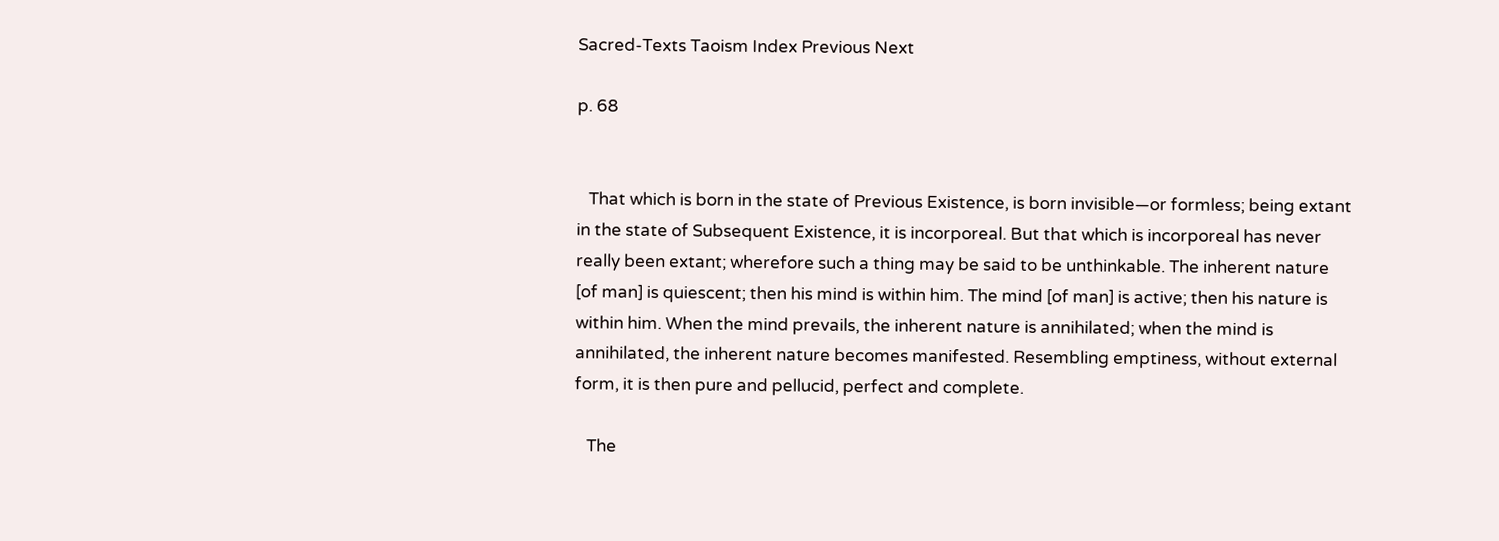Sacred-Texts Taoism Index Previous Next

p. 68


   That which is born in the state of Previous Existence, is born invisible—or formless; being extant in the state of Subsequent Existence, it is incorporeal. But that which is incorporeal has never really been extant; wherefore such a thing may be said to be unthinkable. The inherent nature [of man] is quiescent; then his mind is within him. The mind [of man] is active; then his nature is within him. When the mind prevails, the inherent nature is annihilated; when the mind is annihilated, the inherent nature becomes manifested. Resembling emptiness, without external form, it is then pure and pellucid, perfect and complete.

   The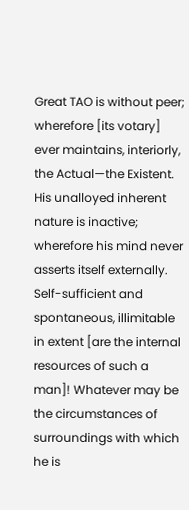Great TAO is without peer; wherefore [its votary] ever maintains, interiorly, the Actual—the Existent. His unalloyed inherent nature is inactive; wherefore his mind never asserts itself externally. Self-sufficient and spontaneous, illimitable in extent [are the internal resources of such a man]! Whatever may be the circumstances of surroundings with which he is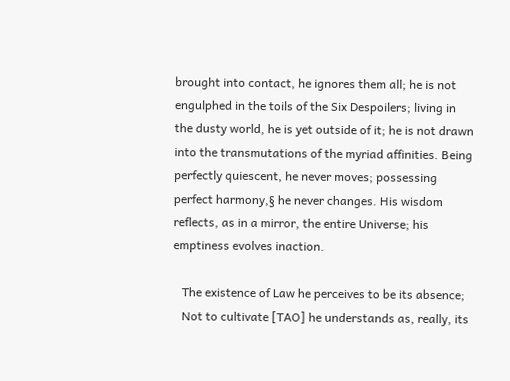brought into contact, he ignores them all; he is not engulphed in the toils of the Six Despoilers; living in the dusty world, he is yet outside of it; he is not drawn into the transmutations of the myriad affinities. Being perfectly quiescent, he never moves; possessing perfect harmony,§ he never changes. His wisdom reflects, as in a mirror, the entire Universe; his emptiness evolves inaction.

   The existence of Law he perceives to be its absence;
   Not to cultivate [TAO] he understands as, really, its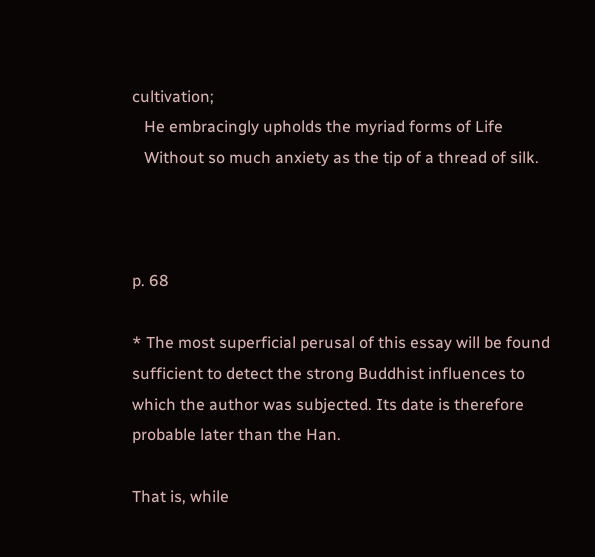cultivation;
   He embracingly upholds the myriad forms of Life
   Without so much anxiety as the tip of a thread of silk.



p. 68

* The most superficial perusal of this essay will be found sufficient to detect the strong Buddhist influences to which the author was subjected. Its date is therefore probable later than the Han.

That is, while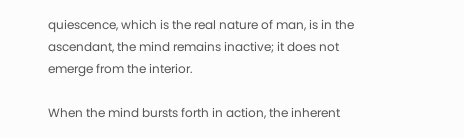quiescence, which is the real nature of man, is in the ascendant, the mind remains inactive; it does not emerge from the interior.

When the mind bursts forth in action, the inherent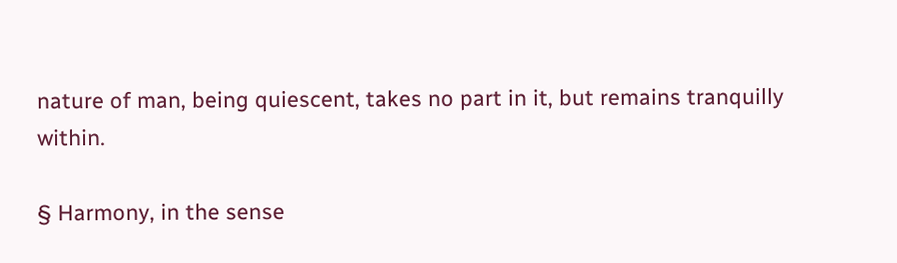nature of man, being quiescent, takes no part in it, but remains tranquilly within.

§ Harmony, in the sense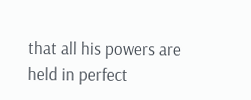that all his powers are held in perfect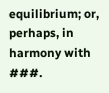equilibrium; or, perhaps, in harmony with ###.